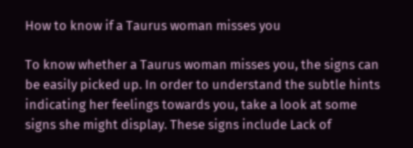How to know if a Taurus woman misses you

To know whether a Taurus woman misses you, the signs can be easily picked up. In order to understand the subtle hints indicating her feelings towards you, take a look at some signs she might display. These signs include Lack of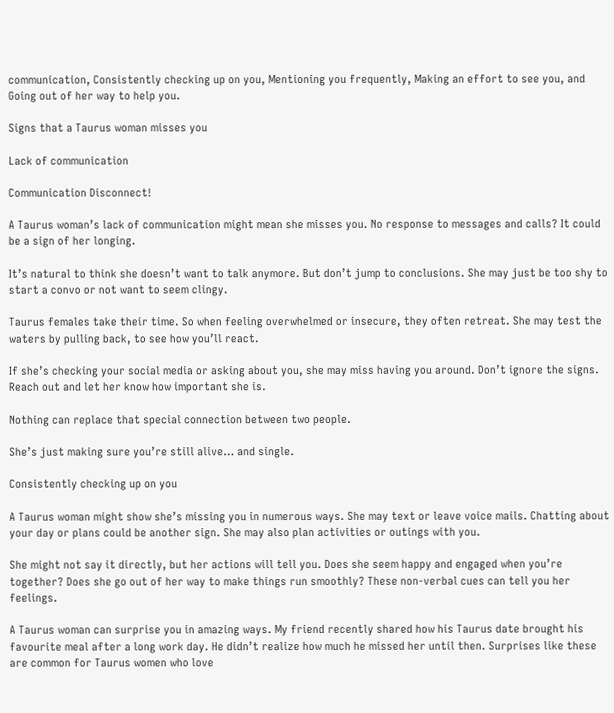communication, Consistently checking up on you, Mentioning you frequently, Making an effort to see you, and Going out of her way to help you.

Signs that a Taurus woman misses you

Lack of communication

Communication Disconnect!

A Taurus woman’s lack of communication might mean she misses you. No response to messages and calls? It could be a sign of her longing.

It’s natural to think she doesn’t want to talk anymore. But don’t jump to conclusions. She may just be too shy to start a convo or not want to seem clingy.

Taurus females take their time. So when feeling overwhelmed or insecure, they often retreat. She may test the waters by pulling back, to see how you’ll react.

If she’s checking your social media or asking about you, she may miss having you around. Don’t ignore the signs. Reach out and let her know how important she is.

Nothing can replace that special connection between two people.

She’s just making sure you’re still alive… and single.

Consistently checking up on you

A Taurus woman might show she’s missing you in numerous ways. She may text or leave voice mails. Chatting about your day or plans could be another sign. She may also plan activities or outings with you.

She might not say it directly, but her actions will tell you. Does she seem happy and engaged when you’re together? Does she go out of her way to make things run smoothly? These non-verbal cues can tell you her feelings.

A Taurus woman can surprise you in amazing ways. My friend recently shared how his Taurus date brought his favourite meal after a long work day. He didn’t realize how much he missed her until then. Surprises like these are common for Taurus women who love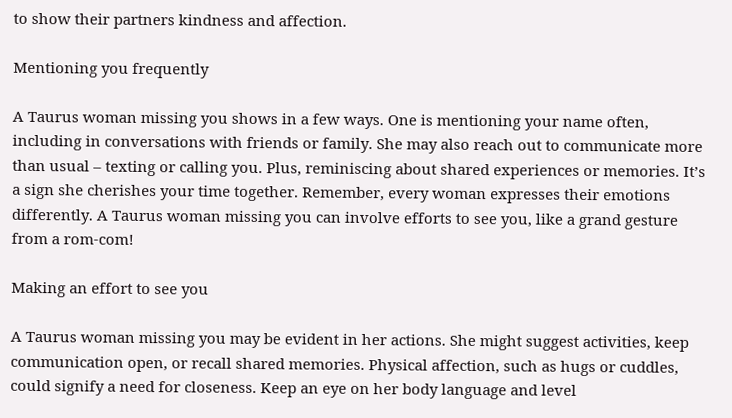to show their partners kindness and affection.

Mentioning you frequently

A Taurus woman missing you shows in a few ways. One is mentioning your name often, including in conversations with friends or family. She may also reach out to communicate more than usual – texting or calling you. Plus, reminiscing about shared experiences or memories. It’s a sign she cherishes your time together. Remember, every woman expresses their emotions differently. A Taurus woman missing you can involve efforts to see you, like a grand gesture from a rom-com!

Making an effort to see you

A Taurus woman missing you may be evident in her actions. She might suggest activities, keep communication open, or recall shared memories. Physical affection, such as hugs or cuddles, could signify a need for closeness. Keep an eye on her body language and level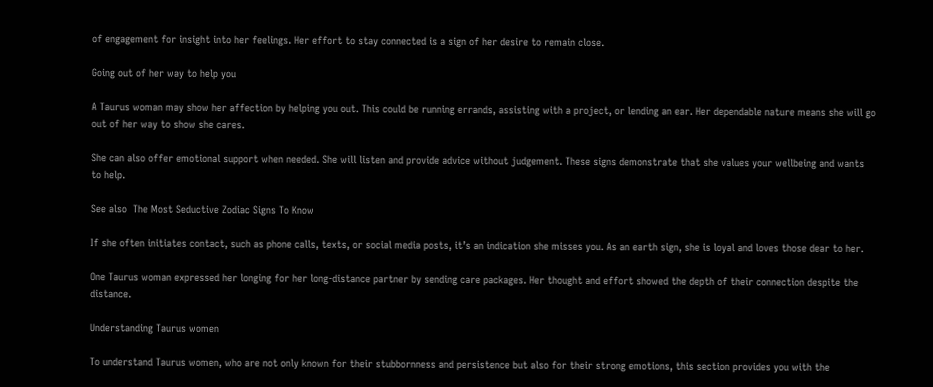of engagement for insight into her feelings. Her effort to stay connected is a sign of her desire to remain close.

Going out of her way to help you

A Taurus woman may show her affection by helping you out. This could be running errands, assisting with a project, or lending an ear. Her dependable nature means she will go out of her way to show she cares.

She can also offer emotional support when needed. She will listen and provide advice without judgement. These signs demonstrate that she values your wellbeing and wants to help.

See also  The Most Seductive Zodiac Signs To Know

If she often initiates contact, such as phone calls, texts, or social media posts, it’s an indication she misses you. As an earth sign, she is loyal and loves those dear to her.

One Taurus woman expressed her longing for her long-distance partner by sending care packages. Her thought and effort showed the depth of their connection despite the distance.

Understanding Taurus women

To understand Taurus women, who are not only known for their stubbornness and persistence but also for their strong emotions, this section provides you with the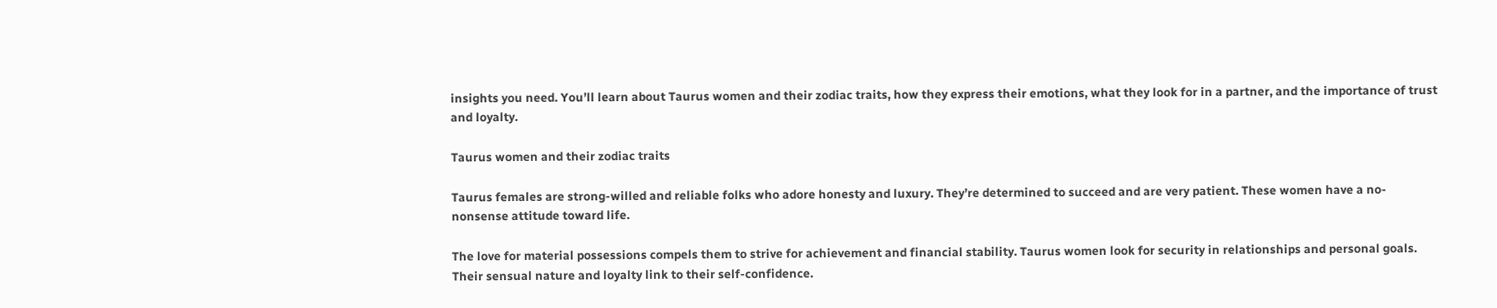insights you need. You’ll learn about Taurus women and their zodiac traits, how they express their emotions, what they look for in a partner, and the importance of trust and loyalty.

Taurus women and their zodiac traits

Taurus females are strong-willed and reliable folks who adore honesty and luxury. They’re determined to succeed and are very patient. These women have a no-nonsense attitude toward life.

The love for material possessions compels them to strive for achievement and financial stability. Taurus women look for security in relationships and personal goals. Their sensual nature and loyalty link to their self-confidence.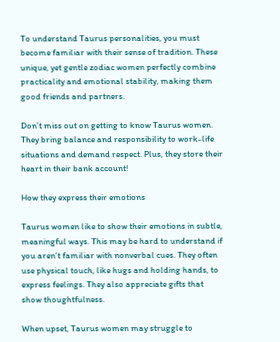To understand Taurus personalities, you must become familiar with their sense of tradition. These unique, yet gentle zodiac women perfectly combine practicality and emotional stability, making them good friends and partners.

Don’t miss out on getting to know Taurus women. They bring balance and responsibility to work-life situations and demand respect. Plus, they store their heart in their bank account!

How they express their emotions

Taurus women like to show their emotions in subtle, meaningful ways. This may be hard to understand if you aren’t familiar with nonverbal cues. They often use physical touch, like hugs and holding hands, to express feelings. They also appreciate gifts that show thoughtfulness.

When upset, Taurus women may struggle to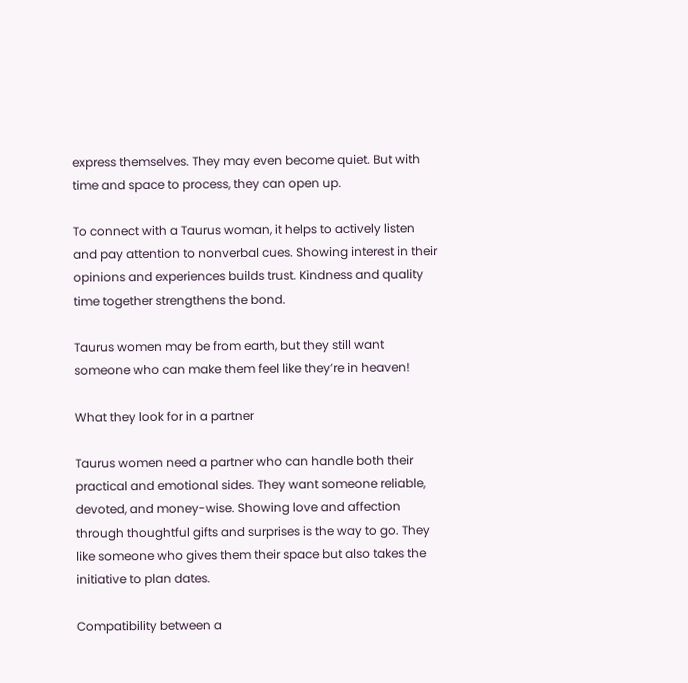express themselves. They may even become quiet. But with time and space to process, they can open up.

To connect with a Taurus woman, it helps to actively listen and pay attention to nonverbal cues. Showing interest in their opinions and experiences builds trust. Kindness and quality time together strengthens the bond.

Taurus women may be from earth, but they still want someone who can make them feel like they’re in heaven!

What they look for in a partner

Taurus women need a partner who can handle both their practical and emotional sides. They want someone reliable, devoted, and money-wise. Showing love and affection through thoughtful gifts and surprises is the way to go. They like someone who gives them their space but also takes the initiative to plan dates.

Compatibility between a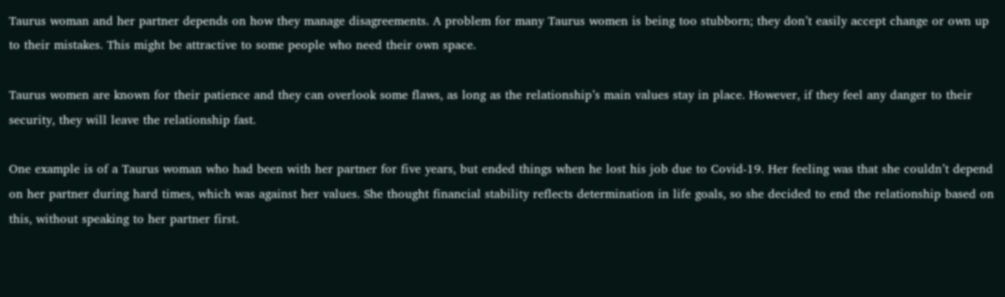Taurus woman and her partner depends on how they manage disagreements. A problem for many Taurus women is being too stubborn; they don’t easily accept change or own up to their mistakes. This might be attractive to some people who need their own space.

Taurus women are known for their patience and they can overlook some flaws, as long as the relationship’s main values stay in place. However, if they feel any danger to their security, they will leave the relationship fast.

One example is of a Taurus woman who had been with her partner for five years, but ended things when he lost his job due to Covid-19. Her feeling was that she couldn’t depend on her partner during hard times, which was against her values. She thought financial stability reflects determination in life goals, so she decided to end the relationship based on this, without speaking to her partner first.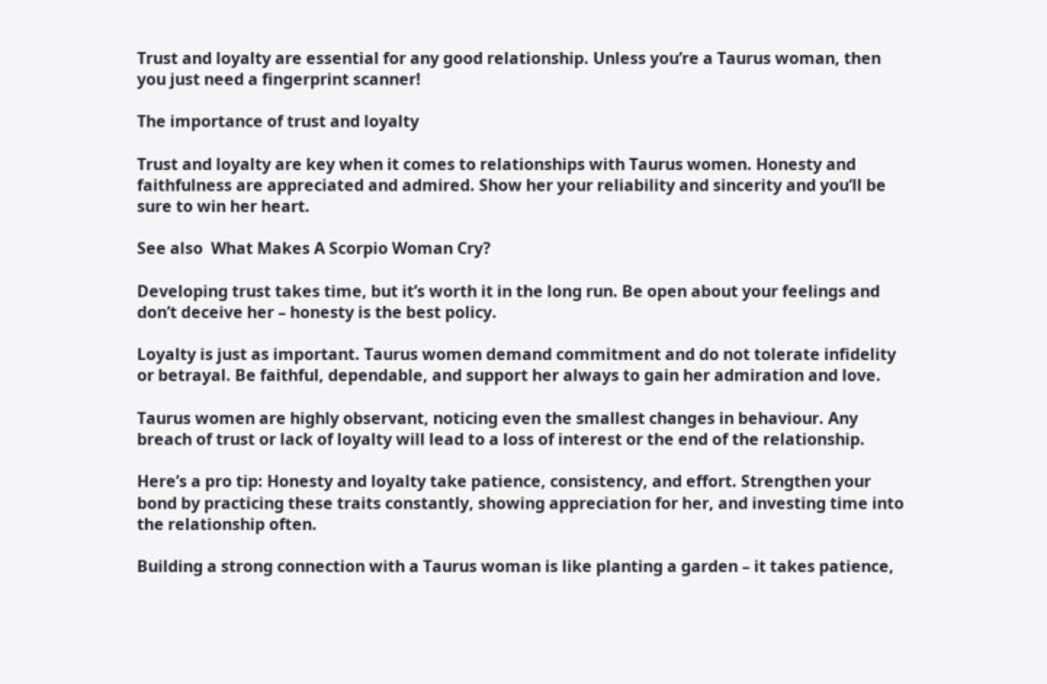Trust and loyalty are essential for any good relationship. Unless you’re a Taurus woman, then you just need a fingerprint scanner!

The importance of trust and loyalty

Trust and loyalty are key when it comes to relationships with Taurus women. Honesty and faithfulness are appreciated and admired. Show her your reliability and sincerity and you’ll be sure to win her heart.

See also  What Makes A Scorpio Woman Cry?

Developing trust takes time, but it’s worth it in the long run. Be open about your feelings and don’t deceive her – honesty is the best policy.

Loyalty is just as important. Taurus women demand commitment and do not tolerate infidelity or betrayal. Be faithful, dependable, and support her always to gain her admiration and love.

Taurus women are highly observant, noticing even the smallest changes in behaviour. Any breach of trust or lack of loyalty will lead to a loss of interest or the end of the relationship.

Here’s a pro tip: Honesty and loyalty take patience, consistency, and effort. Strengthen your bond by practicing these traits constantly, showing appreciation for her, and investing time into the relationship often.

Building a strong connection with a Taurus woman is like planting a garden – it takes patience,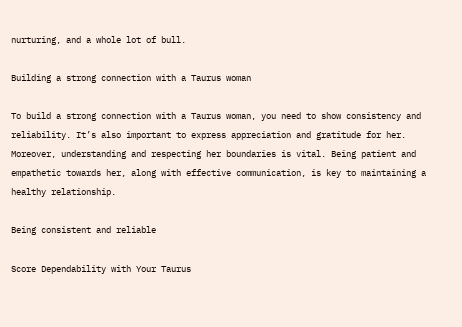nurturing, and a whole lot of bull.

Building a strong connection with a Taurus woman

To build a strong connection with a Taurus woman, you need to show consistency and reliability. It’s also important to express appreciation and gratitude for her. Moreover, understanding and respecting her boundaries is vital. Being patient and empathetic towards her, along with effective communication, is key to maintaining a healthy relationship.

Being consistent and reliable

Score Dependability with Your Taurus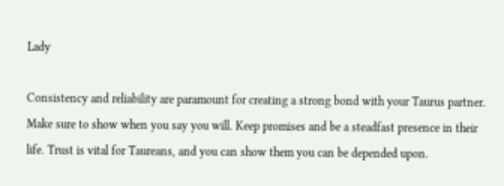Lady

Consistency and reliability are paramount for creating a strong bond with your Taurus partner. Make sure to show when you say you will. Keep promises and be a steadfast presence in their life. Trust is vital for Taureans, and you can show them you can be depended upon.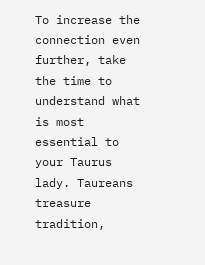To increase the connection even further, take the time to understand what is most essential to your Taurus lady. Taureans treasure tradition,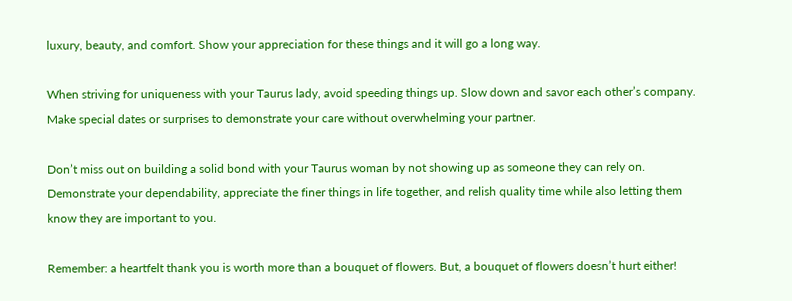luxury, beauty, and comfort. Show your appreciation for these things and it will go a long way.

When striving for uniqueness with your Taurus lady, avoid speeding things up. Slow down and savor each other’s company. Make special dates or surprises to demonstrate your care without overwhelming your partner.

Don’t miss out on building a solid bond with your Taurus woman by not showing up as someone they can rely on. Demonstrate your dependability, appreciate the finer things in life together, and relish quality time while also letting them know they are important to you.

Remember: a heartfelt thank you is worth more than a bouquet of flowers. But, a bouquet of flowers doesn’t hurt either!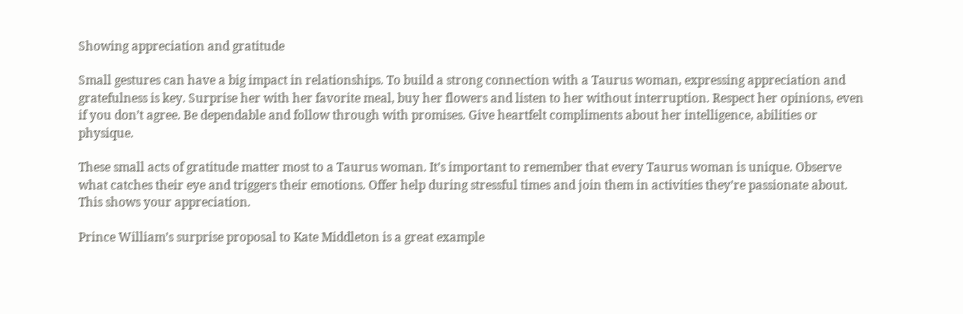Showing appreciation and gratitude

Small gestures can have a big impact in relationships. To build a strong connection with a Taurus woman, expressing appreciation and gratefulness is key. Surprise her with her favorite meal, buy her flowers and listen to her without interruption. Respect her opinions, even if you don’t agree. Be dependable and follow through with promises. Give heartfelt compliments about her intelligence, abilities or physique.

These small acts of gratitude matter most to a Taurus woman. It’s important to remember that every Taurus woman is unique. Observe what catches their eye and triggers their emotions. Offer help during stressful times and join them in activities they’re passionate about. This shows your appreciation.

Prince William’s surprise proposal to Kate Middleton is a great example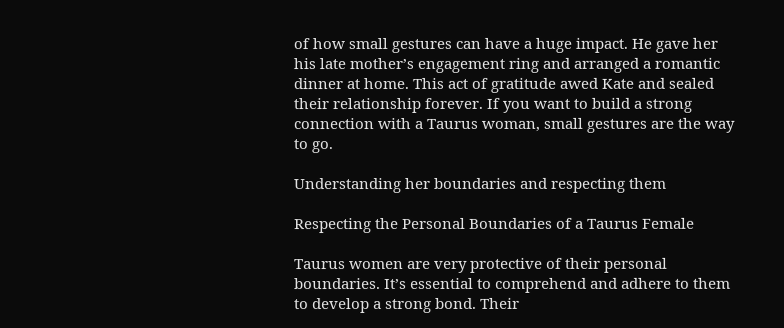of how small gestures can have a huge impact. He gave her his late mother’s engagement ring and arranged a romantic dinner at home. This act of gratitude awed Kate and sealed their relationship forever. If you want to build a strong connection with a Taurus woman, small gestures are the way to go.

Understanding her boundaries and respecting them

Respecting the Personal Boundaries of a Taurus Female

Taurus women are very protective of their personal boundaries. It’s essential to comprehend and adhere to them to develop a strong bond. Their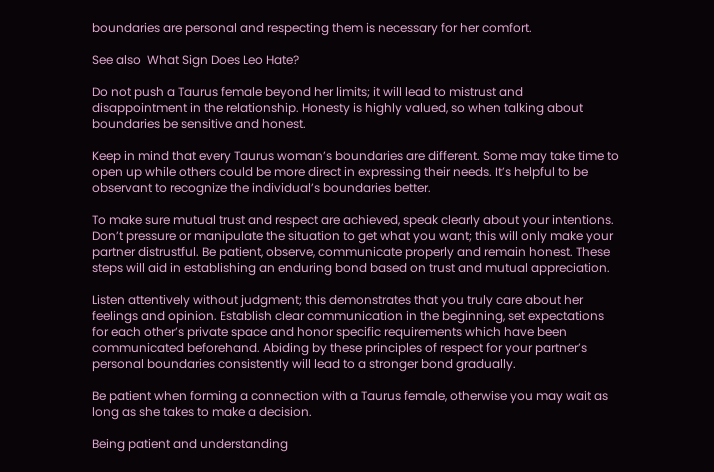boundaries are personal and respecting them is necessary for her comfort.

See also  What Sign Does Leo Hate?

Do not push a Taurus female beyond her limits; it will lead to mistrust and disappointment in the relationship. Honesty is highly valued, so when talking about boundaries be sensitive and honest.

Keep in mind that every Taurus woman’s boundaries are different. Some may take time to open up while others could be more direct in expressing their needs. It’s helpful to be observant to recognize the individual’s boundaries better.

To make sure mutual trust and respect are achieved, speak clearly about your intentions. Don’t pressure or manipulate the situation to get what you want; this will only make your partner distrustful. Be patient, observe, communicate properly and remain honest. These steps will aid in establishing an enduring bond based on trust and mutual appreciation.

Listen attentively without judgment; this demonstrates that you truly care about her feelings and opinion. Establish clear communication in the beginning, set expectations for each other’s private space and honor specific requirements which have been communicated beforehand. Abiding by these principles of respect for your partner’s personal boundaries consistently will lead to a stronger bond gradually.

Be patient when forming a connection with a Taurus female, otherwise you may wait as long as she takes to make a decision.

Being patient and understanding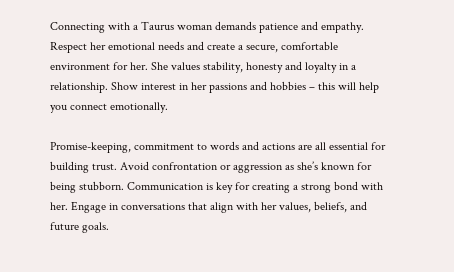Connecting with a Taurus woman demands patience and empathy. Respect her emotional needs and create a secure, comfortable environment for her. She values stability, honesty and loyalty in a relationship. Show interest in her passions and hobbies – this will help you connect emotionally.

Promise-keeping, commitment to words and actions are all essential for building trust. Avoid confrontation or aggression as she’s known for being stubborn. Communication is key for creating a strong bond with her. Engage in conversations that align with her values, beliefs, and future goals.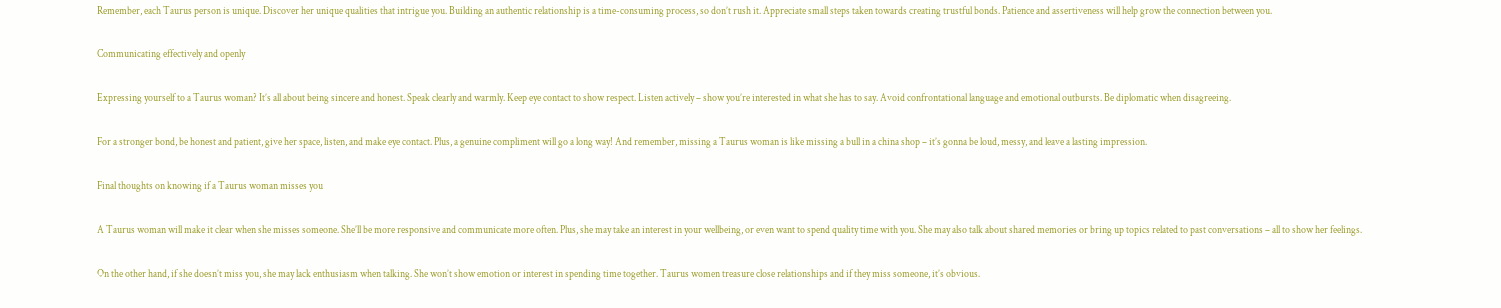Remember, each Taurus person is unique. Discover her unique qualities that intrigue you. Building an authentic relationship is a time-consuming process, so don’t rush it. Appreciate small steps taken towards creating trustful bonds. Patience and assertiveness will help grow the connection between you.

Communicating effectively and openly

Expressing yourself to a Taurus woman? It’s all about being sincere and honest. Speak clearly and warmly. Keep eye contact to show respect. Listen actively – show you’re interested in what she has to say. Avoid confrontational language and emotional outbursts. Be diplomatic when disagreeing.

For a stronger bond, be honest and patient, give her space, listen, and make eye contact. Plus, a genuine compliment will go a long way! And remember, missing a Taurus woman is like missing a bull in a china shop – it’s gonna be loud, messy, and leave a lasting impression.

Final thoughts on knowing if a Taurus woman misses you

A Taurus woman will make it clear when she misses someone. She’ll be more responsive and communicate more often. Plus, she may take an interest in your wellbeing, or even want to spend quality time with you. She may also talk about shared memories or bring up topics related to past conversations – all to show her feelings.

On the other hand, if she doesn’t miss you, she may lack enthusiasm when talking. She won’t show emotion or interest in spending time together. Taurus women treasure close relationships and if they miss someone, it’s obvious.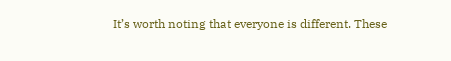It’s worth noting that everyone is different. These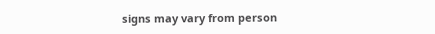signs may vary from person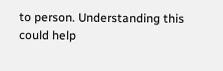to person. Understanding this could help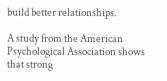build better relationships.

A study from the American Psychological Association shows that strong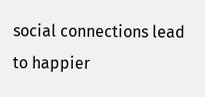social connections lead to happier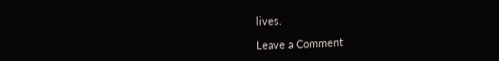lives.

Leave a Comment